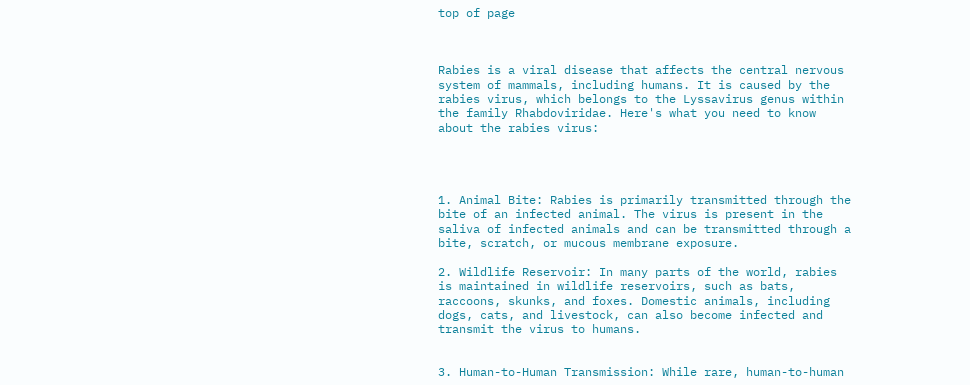top of page



Rabies is a viral disease that affects the central nervous system of mammals, including humans. It is caused by the rabies virus, which belongs to the Lyssavirus genus within the family Rhabdoviridae. Here's what you need to know about the rabies virus:




1. Animal Bite: Rabies is primarily transmitted through the bite of an infected animal. The virus is present in the saliva of infected animals and can be transmitted through a bite, scratch, or mucous membrane exposure.

2. Wildlife Reservoir: In many parts of the world, rabies is maintained in wildlife reservoirs, such as bats, raccoons, skunks, and foxes. Domestic animals, including dogs, cats, and livestock, can also become infected and transmit the virus to humans.


3. Human-to-Human Transmission: While rare, human-to-human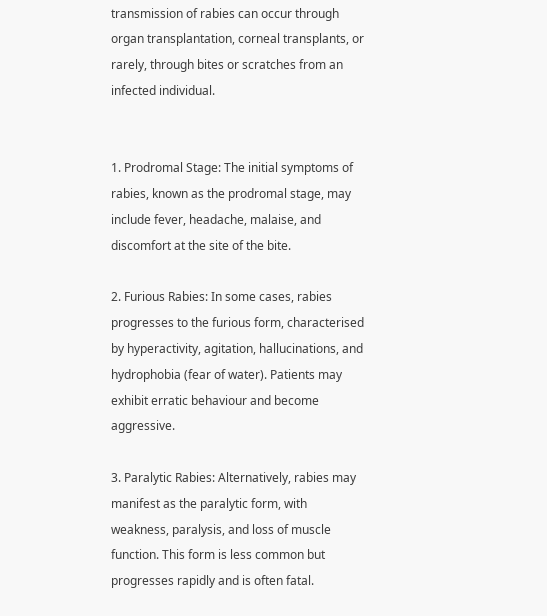transmission of rabies can occur through organ transplantation, corneal transplants, or rarely, through bites or scratches from an infected individual.


1. Prodromal Stage: The initial symptoms of rabies, known as the prodromal stage, may include fever, headache, malaise, and discomfort at the site of the bite.

2. Furious Rabies: In some cases, rabies progresses to the furious form, characterised by hyperactivity, agitation, hallucinations, and hydrophobia (fear of water). Patients may exhibit erratic behaviour and become aggressive.

3. Paralytic Rabies: Alternatively, rabies may manifest as the paralytic form, with weakness, paralysis, and loss of muscle function. This form is less common but progresses rapidly and is often fatal.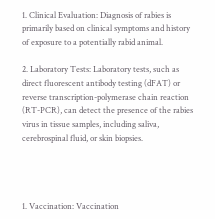1. Clinical Evaluation: Diagnosis of rabies is primarily based on clinical symptoms and history of exposure to a potentially rabid animal.

2. Laboratory Tests: Laboratory tests, such as direct fluorescent antibody testing (dFAT) or reverse transcription-polymerase chain reaction (RT-PCR), can detect the presence of the rabies virus in tissue samples, including saliva, cerebrospinal fluid, or skin biopsies.




1. Vaccination: Vaccination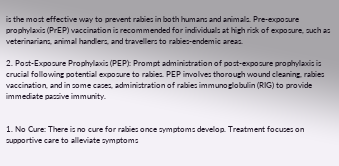is the most effective way to prevent rabies in both humans and animals. Pre-exposure prophylaxis (PrEP) vaccination is recommended for individuals at high risk of exposure, such as veterinarians, animal handlers, and travellers to rabies-endemic areas.

2. Post-Exposure Prophylaxis (PEP): Prompt administration of post-exposure prophylaxis is crucial following potential exposure to rabies. PEP involves thorough wound cleaning, rabies vaccination, and in some cases, administration of rabies immunoglobulin (RIG) to provide immediate passive immunity.


1. No Cure: There is no cure for rabies once symptoms develop. Treatment focuses on supportive care to alleviate symptoms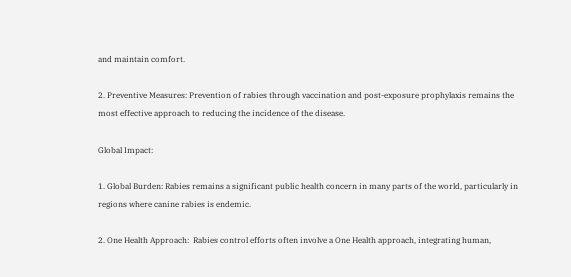and maintain comfort.

2. Preventive Measures: Prevention of rabies through vaccination and post-exposure prophylaxis remains the most effective approach to reducing the incidence of the disease.

Global Impact:

1. Global Burden: Rabies remains a significant public health concern in many parts of the world, particularly in regions where canine rabies is endemic.

2. One Health Approach:  Rabies control efforts often involve a One Health approach, integrating human,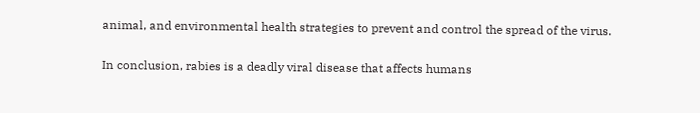animal, and environmental health strategies to prevent and control the spread of the virus.

In conclusion, rabies is a deadly viral disease that affects humans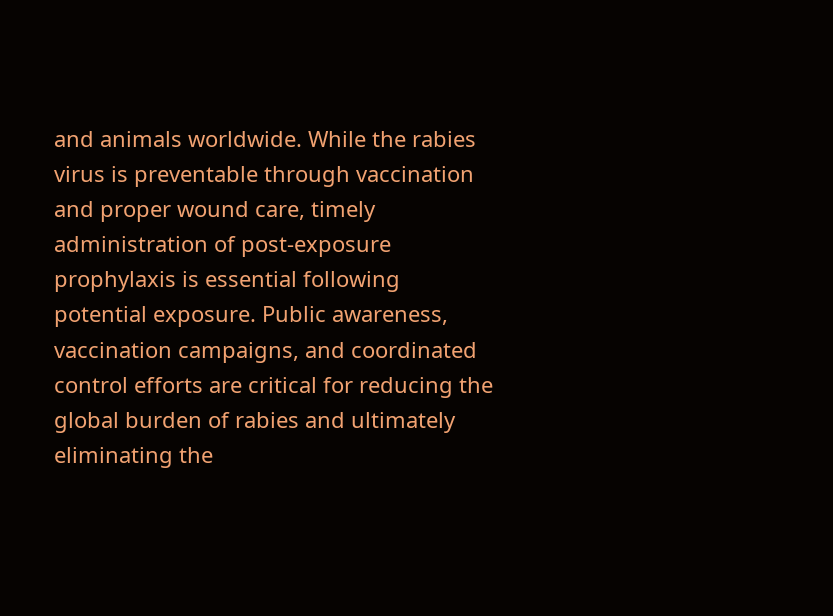and animals worldwide. While the rabies virus is preventable through vaccination and proper wound care, timely administration of post-exposure prophylaxis is essential following potential exposure. Public awareness, vaccination campaigns, and coordinated control efforts are critical for reducing the global burden of rabies and ultimately eliminating the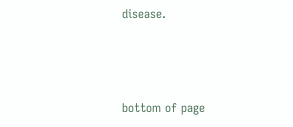disease.



bottom of page